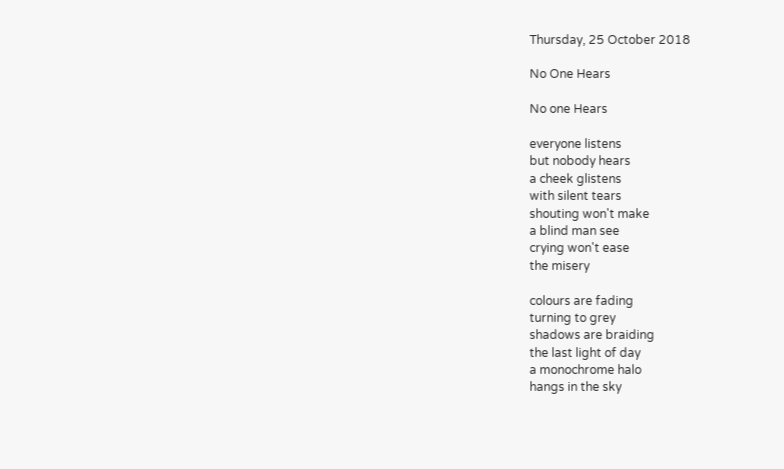Thursday, 25 October 2018

No One Hears

No one Hears

everyone listens
but nobody hears
a cheek glistens
with silent tears
shouting won't make
a blind man see
crying won't ease
the misery

colours are fading
turning to grey
shadows are braiding
the last light of day
a monochrome halo
hangs in the sky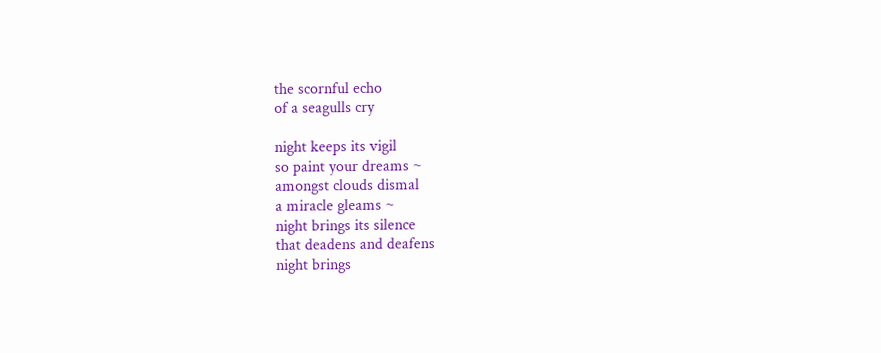the scornful echo
of a seagulls cry

night keeps its vigil
so paint your dreams ~
amongst clouds dismal
a miracle gleams ~
night brings its silence
that deadens and deafens
night brings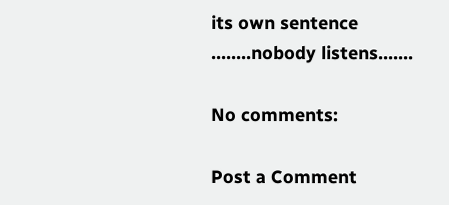its own sentence
........nobody listens.......

No comments:

Post a Comment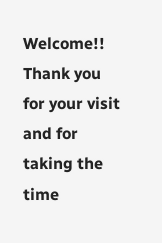Welcome!! Thank you for your visit and for taking the time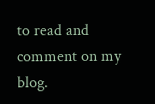to read and comment on my blog.